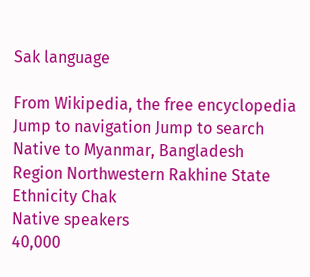Sak language

From Wikipedia, the free encyclopedia
Jump to navigation Jump to search
Native to Myanmar, Bangladesh
Region Northwestern Rakhine State
Ethnicity Chak
Native speakers
40,000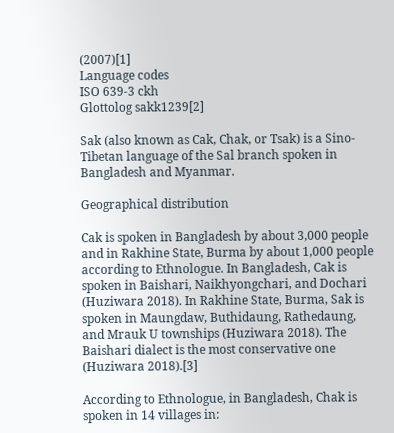(2007)[1]
Language codes
ISO 639-3 ckh
Glottolog sakk1239[2]

Sak (also known as Cak, Chak, or Tsak) is a Sino-Tibetan language of the Sal branch spoken in Bangladesh and Myanmar.

Geographical distribution

Cak is spoken in Bangladesh by about 3,000 people and in Rakhine State, Burma by about 1,000 people according to Ethnologue. In Bangladesh, Cak is spoken in Baishari, Naikhyongchari, and Dochari (Huziwara 2018). In Rakhine State, Burma, Sak is spoken in Maungdaw, Buthidaung, Rathedaung, and Mrauk U townships (Huziwara 2018). The Baishari dialect is the most conservative one (Huziwara 2018).[3]

According to Ethnologue, in Bangladesh, Chak is spoken in 14 villages in: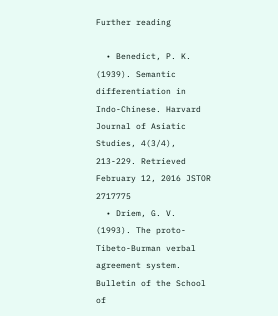Further reading

  • Benedict, P. K. (1939). Semantic differentiation in Indo-Chinese. Harvard Journal of Asiatic Studies, 4(3/4), 213-229. Retrieved February 12, 2016 JSTOR 2717775
  • Driem, G. V. (1993). The proto-Tibeto-Burman verbal agreement system. Bulletin of the School of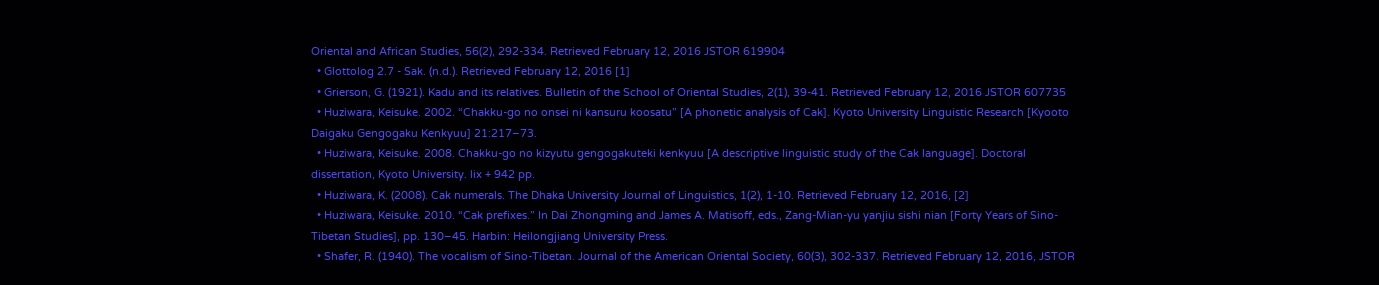Oriental and African Studies, 56(2), 292-334. Retrieved February 12, 2016 JSTOR 619904
  • Glottolog 2.7 - Sak. (n.d.). Retrieved February 12, 2016 [1]
  • Grierson, G. (1921). Kadu and its relatives. Bulletin of the School of Oriental Studies, 2(1), 39-41. Retrieved February 12, 2016 JSTOR 607735
  • Huziwara, Keisuke. 2002. “Chakku-go no onsei ni kansuru koosatu” [A phonetic analysis of Cak]. Kyoto University Linguistic Research [Kyooto Daigaku Gengogaku Kenkyuu] 21:217–73.
  • Huziwara, Keisuke. 2008. Chakku-go no kizyutu gengogakuteki kenkyuu [A descriptive linguistic study of the Cak language]. Doctoral dissertation, Kyoto University. lix + 942 pp.
  • Huziwara, K. (2008). Cak numerals. The Dhaka University Journal of Linguistics, 1(2), 1-10. Retrieved February 12, 2016, [2]
  • Huziwara, Keisuke. 2010. “Cak prefixes.” In Dai Zhongming and James A. Matisoff, eds., Zang-Mian-yu yanjiu sishi nian [Forty Years of Sino-Tibetan Studies], pp. 130–45. Harbin: Heilongjiang University Press.
  • Shafer, R. (1940). The vocalism of Sino-Tibetan. Journal of the American Oriental Society, 60(3), 302-337. Retrieved February 12, 2016, JSTOR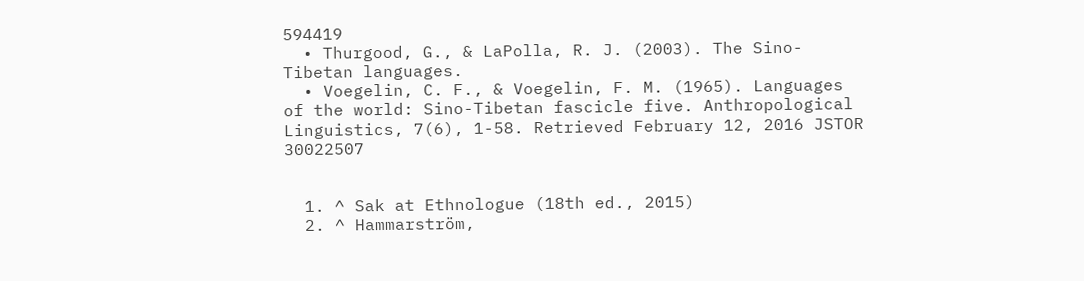594419
  • Thurgood, G., & LaPolla, R. J. (2003). The Sino-Tibetan languages.
  • Voegelin, C. F., & Voegelin, F. M. (1965). Languages of the world: Sino-Tibetan fascicle five. Anthropological Linguistics, 7(6), 1-58. Retrieved February 12, 2016 JSTOR 30022507


  1. ^ Sak at Ethnologue (18th ed., 2015)
  2. ^ Hammarström,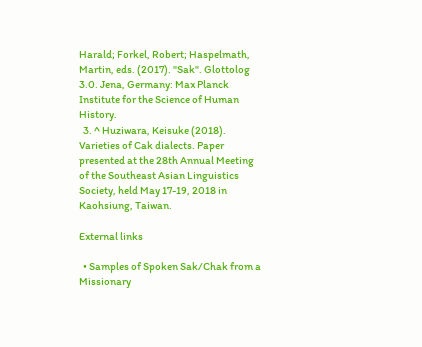Harald; Forkel, Robert; Haspelmath, Martin, eds. (2017). "Sak". Glottolog 3.0. Jena, Germany: Max Planck Institute for the Science of Human History.
  3. ^ Huziwara, Keisuke (2018). Varieties of Cak dialects. Paper presented at the 28th Annual Meeting of the Southeast Asian Linguistics Society, held May 17-19, 2018 in Kaohsiung, Taiwan.

External links

  • Samples of Spoken Sak/Chak from a Missionary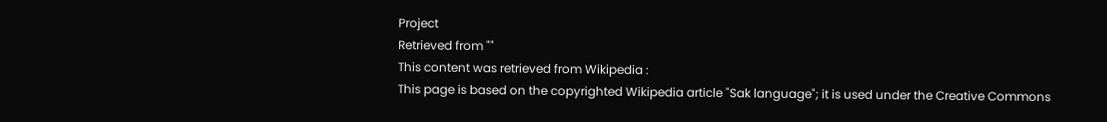Project
Retrieved from ""
This content was retrieved from Wikipedia :
This page is based on the copyrighted Wikipedia article "Sak language"; it is used under the Creative Commons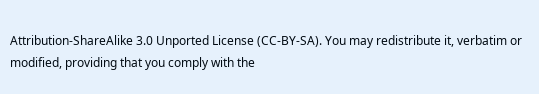Attribution-ShareAlike 3.0 Unported License (CC-BY-SA). You may redistribute it, verbatim or modified, providing that you comply with the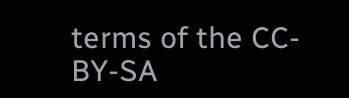terms of the CC-BY-SA